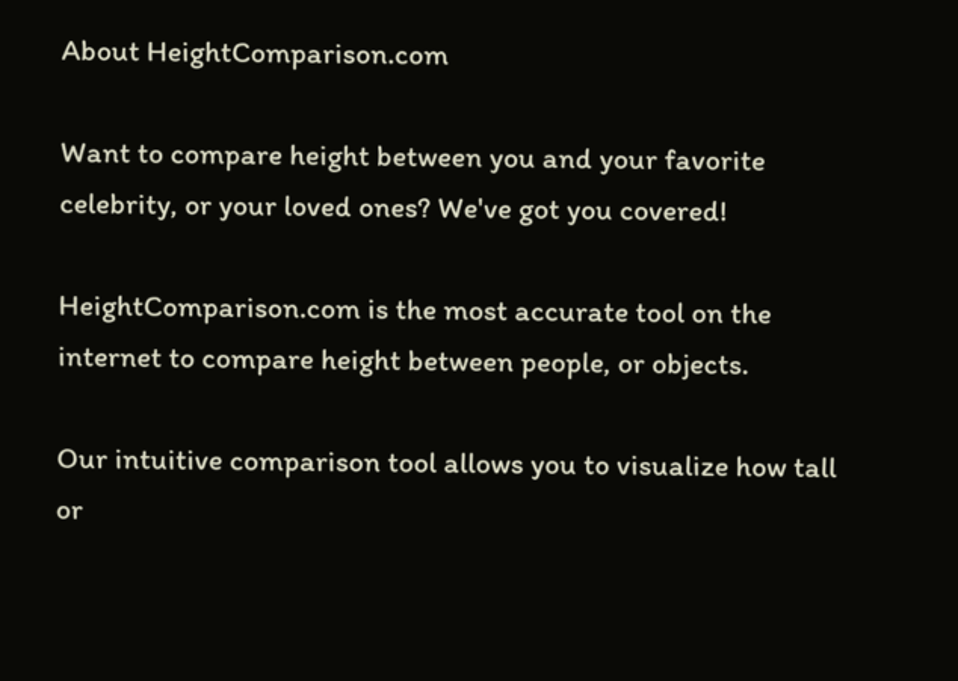About HeightComparison.com

Want to compare height between you and your favorite celebrity, or your loved ones? We've got you covered!

HeightComparison.com is the most accurate tool on the internet to compare height between people, or objects.

Our intuitive comparison tool allows you to visualize how tall or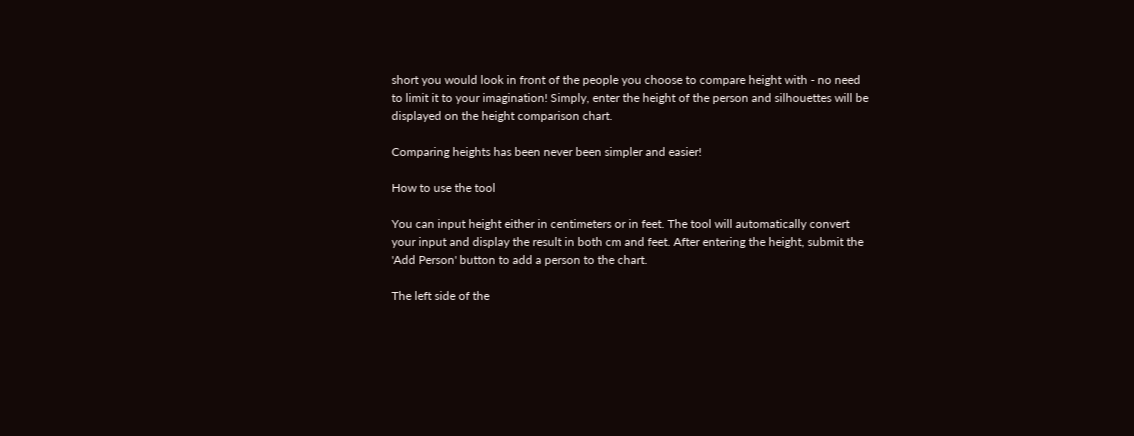short you would look in front of the people you choose to compare height with - no need to limit it to your imagination! Simply, enter the height of the person and silhouettes will be displayed on the height comparison chart.

Comparing heights has been never been simpler and easier!

How to use the tool

You can input height either in centimeters or in feet. The tool will automatically convert your input and display the result in both cm and feet. After entering the height, submit the 'Add Person' button to add a person to the chart.

The left side of the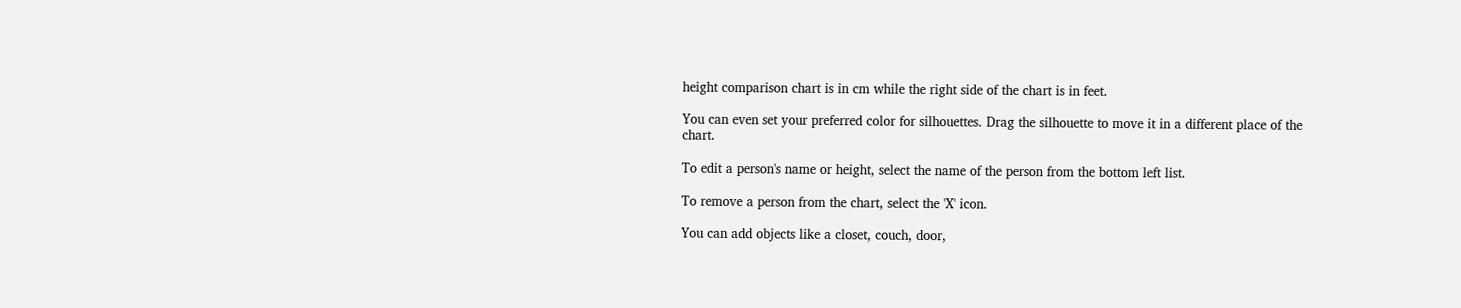height comparison chart is in cm while the right side of the chart is in feet.

You can even set your preferred color for silhouettes. Drag the silhouette to move it in a different place of the chart.

To edit a person's name or height, select the name of the person from the bottom left list.

To remove a person from the chart, select the 'X' icon.

You can add objects like a closet, couch, door,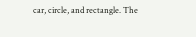car, circle, and rectangle. The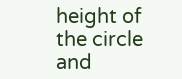height of the circle and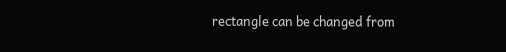rectangle can be changed from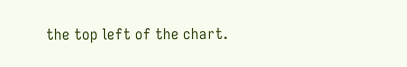the top left of the chart.